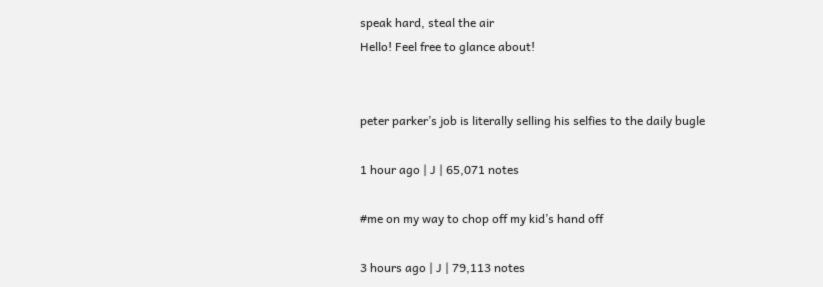speak hard, steal the air
Hello! Feel free to glance about!


peter parker’s job is literally selling his selfies to the daily bugle

1 hour ago | J | 65,071 notes

#me on my way to chop off my kid’s hand off

3 hours ago | J | 79,113 notes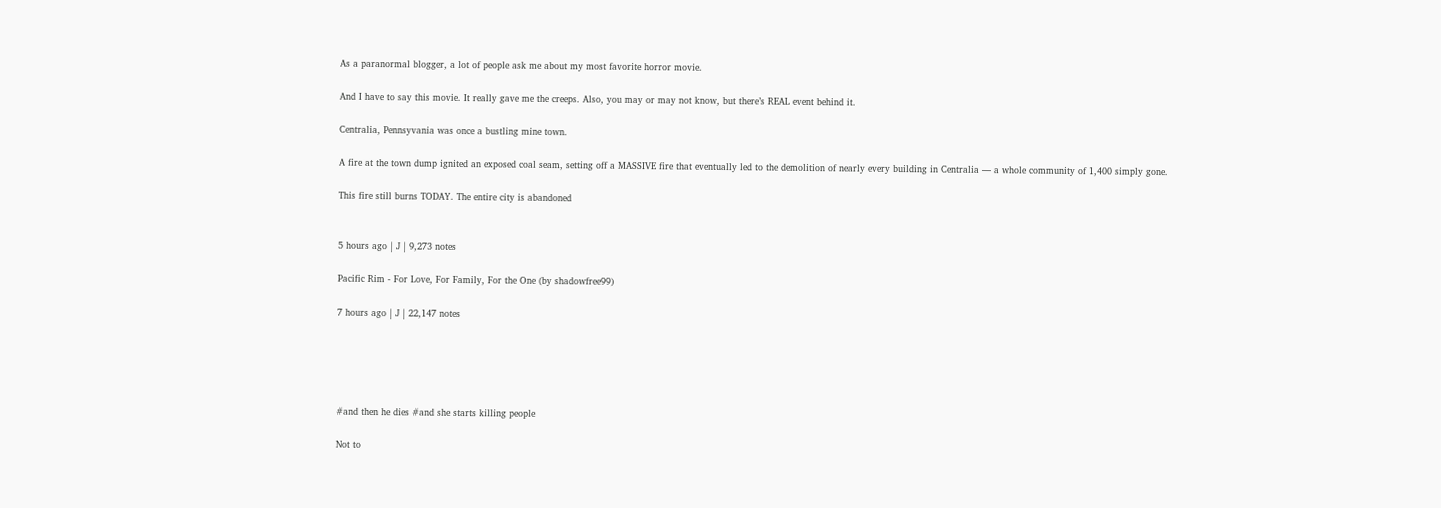As a paranormal blogger, a lot of people ask me about my most favorite horror movie.

And I have to say this movie. It really gave me the creeps. Also, you may or may not know, but there’s REAL event behind it.

Centralia, Pennsyvania was once a bustling mine town.

A fire at the town dump ignited an exposed coal seam, setting off a MASSIVE fire that eventually led to the demolition of nearly every building in Centralia — a whole community of 1,400 simply gone.

This fire still burns TODAY. The entire city is abandoned


5 hours ago | J | 9,273 notes

Pacific Rim - For Love, For Family, For the One (by shadowfree99)

7 hours ago | J | 22,147 notes





#and then he dies #and she starts killing people

Not to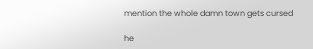mention the whole damn town gets cursed

he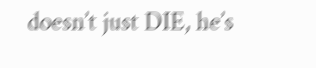doesn’t just DIE, he’s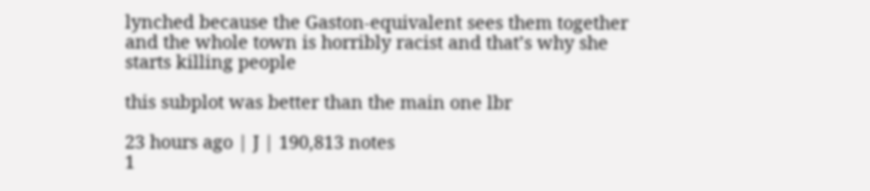lynched because the Gaston-equivalent sees them together and the whole town is horribly racist and that’s why she starts killing people

this subplot was better than the main one lbr

23 hours ago | J | 190,813 notes
1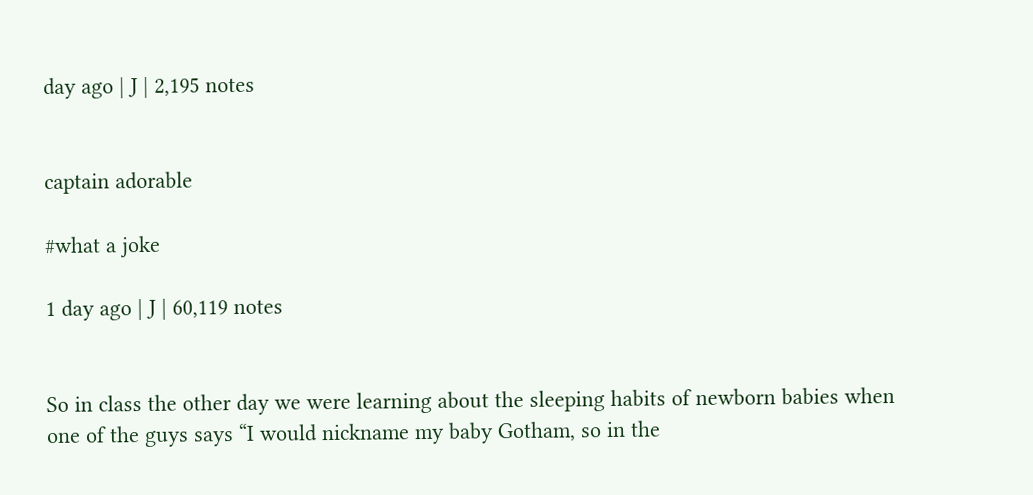day ago | J | 2,195 notes


captain adorable

#what a joke

1 day ago | J | 60,119 notes


So in class the other day we were learning about the sleeping habits of newborn babies when one of the guys says “I would nickname my baby Gotham, so in the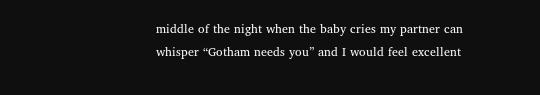middle of the night when the baby cries my partner can whisper “Gotham needs you” and I would feel excellent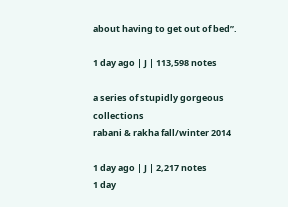about having to get out of bed”.

1 day ago | J | 113,598 notes

a series of stupidly gorgeous collections
rabani & rakha fall/winter 2014

1 day ago | J | 2,217 notes
1 day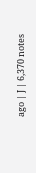ago | J | 6,370 notes